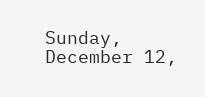Sunday, December 12,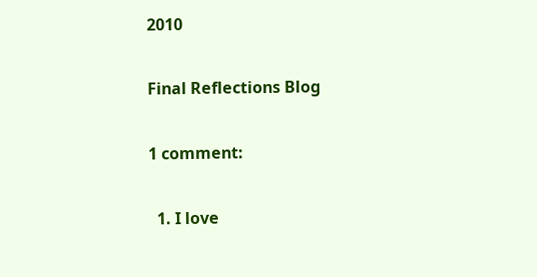2010

Final Reflections Blog

1 comment:

  1. I love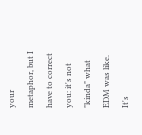your metaphor, but I have to correct you: it's not "kinda" what EDM was like. It's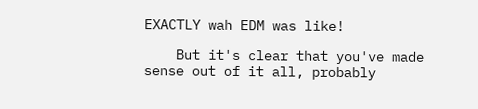EXACTLY wah EDM was like!

    But it's clear that you've made sense out of it all, probably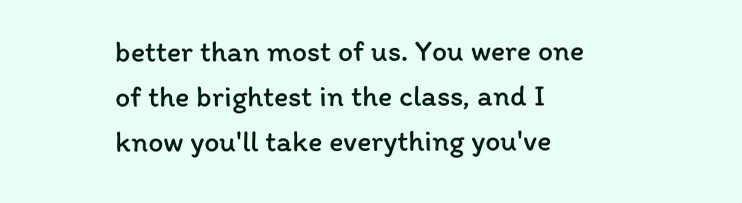better than most of us. You were one of the brightest in the class, and I know you'll take everything you've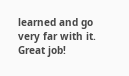learned and go very far with it. Great job!